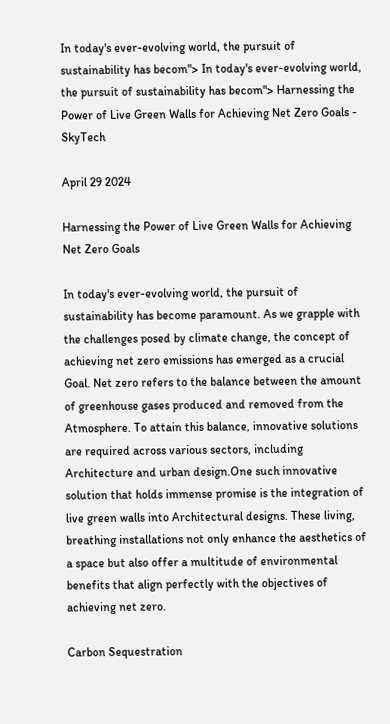In today's ever-evolving world, the pursuit of sustainability has becom"> In today's ever-evolving world, the pursuit of sustainability has becom"> Harnessing the Power of Live Green Walls for Achieving Net Zero Goals - SkyTech

April 29 2024

Harnessing the Power of Live Green Walls for Achieving Net Zero Goals

In today's ever-evolving world, the pursuit of sustainability has become paramount. As we grapple with the challenges posed by climate change, the concept of achieving net zero emissions has emerged as a crucial Goal. Net zero refers to the balance between the amount of greenhouse gases produced and removed from the Atmosphere. To attain this balance, innovative solutions are required across various sectors, including Architecture and urban design.One such innovative solution that holds immense promise is the integration of live green walls into Architectural designs. These living, breathing installations not only enhance the aesthetics of a space but also offer a multitude of environmental benefits that align perfectly with the objectives of achieving net zero.

Carbon Sequestration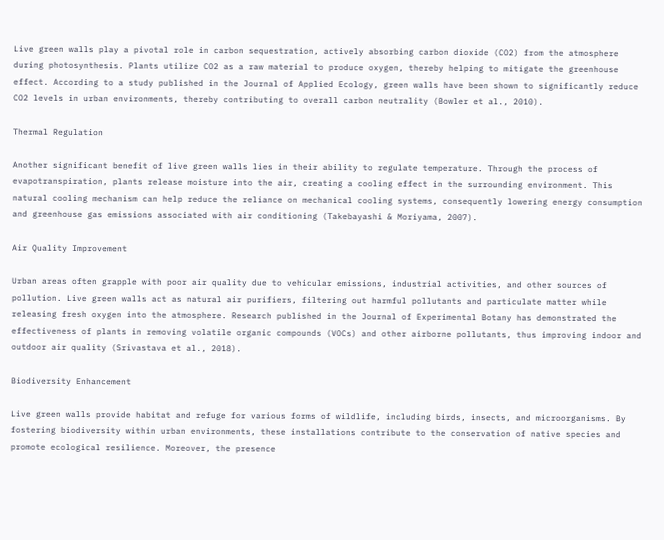Live green walls play a pivotal role in carbon sequestration, actively absorbing carbon dioxide (CO2) from the atmosphere during photosynthesis. Plants utilize CO2 as a raw material to produce oxygen, thereby helping to mitigate the greenhouse effect. According to a study published in the Journal of Applied Ecology, green walls have been shown to significantly reduce CO2 levels in urban environments, thereby contributing to overall carbon neutrality (Bowler et al., 2010).

Thermal Regulation

Another significant benefit of live green walls lies in their ability to regulate temperature. Through the process of evapotranspiration, plants release moisture into the air, creating a cooling effect in the surrounding environment. This natural cooling mechanism can help reduce the reliance on mechanical cooling systems, consequently lowering energy consumption and greenhouse gas emissions associated with air conditioning (Takebayashi & Moriyama, 2007).

Air Quality Improvement

Urban areas often grapple with poor air quality due to vehicular emissions, industrial activities, and other sources of pollution. Live green walls act as natural air purifiers, filtering out harmful pollutants and particulate matter while releasing fresh oxygen into the atmosphere. Research published in the Journal of Experimental Botany has demonstrated the effectiveness of plants in removing volatile organic compounds (VOCs) and other airborne pollutants, thus improving indoor and outdoor air quality (Srivastava et al., 2018).

Biodiversity Enhancement

Live green walls provide habitat and refuge for various forms of wildlife, including birds, insects, and microorganisms. By fostering biodiversity within urban environments, these installations contribute to the conservation of native species and promote ecological resilience. Moreover, the presence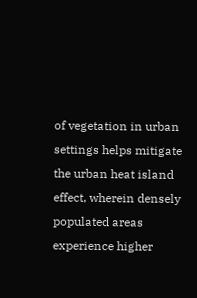of vegetation in urban settings helps mitigate the urban heat island effect, wherein densely populated areas experience higher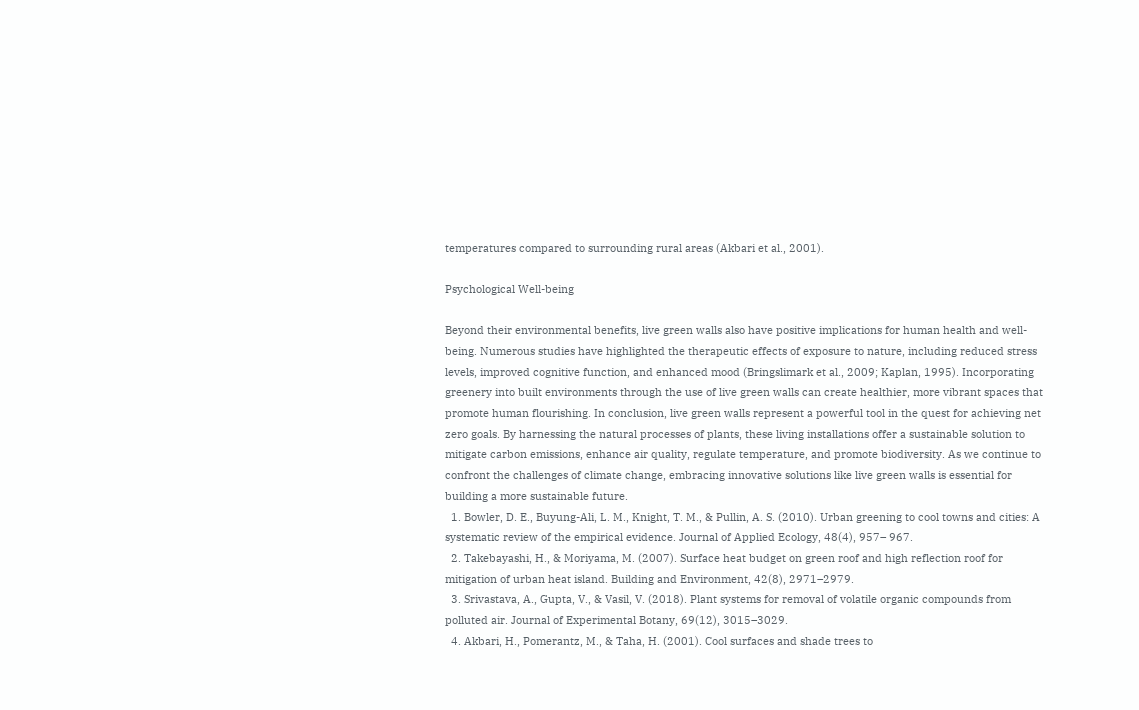temperatures compared to surrounding rural areas (Akbari et al., 2001).

Psychological Well-being

Beyond their environmental benefits, live green walls also have positive implications for human health and well-being. Numerous studies have highlighted the therapeutic effects of exposure to nature, including reduced stress levels, improved cognitive function, and enhanced mood (Bringslimark et al., 2009; Kaplan, 1995). Incorporating greenery into built environments through the use of live green walls can create healthier, more vibrant spaces that promote human flourishing. In conclusion, live green walls represent a powerful tool in the quest for achieving net zero goals. By harnessing the natural processes of plants, these living installations offer a sustainable solution to mitigate carbon emissions, enhance air quality, regulate temperature, and promote biodiversity. As we continue to confront the challenges of climate change, embracing innovative solutions like live green walls is essential for building a more sustainable future.
  1. Bowler, D. E., Buyung-Ali, L. M., Knight, T. M., & Pullin, A. S. (2010). Urban greening to cool towns and cities: A systematic review of the empirical evidence. Journal of Applied Ecology, 48(4), 957– 967.
  2. Takebayashi, H., & Moriyama, M. (2007). Surface heat budget on green roof and high reflection roof for mitigation of urban heat island. Building and Environment, 42(8), 2971–2979.
  3. Srivastava, A., Gupta, V., & Vasil, V. (2018). Plant systems for removal of volatile organic compounds from polluted air. Journal of Experimental Botany, 69(12), 3015–3029.
  4. Akbari, H., Pomerantz, M., & Taha, H. (2001). Cool surfaces and shade trees to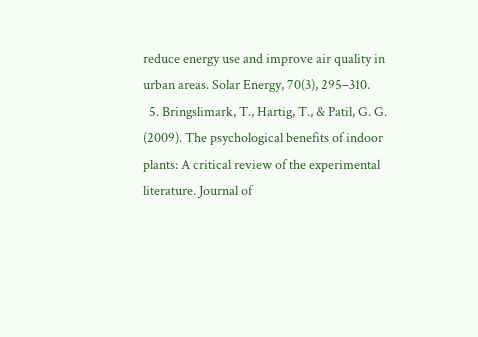reduce energy use and improve air quality in urban areas. Solar Energy, 70(3), 295–310.
  5. Bringslimark, T., Hartig, T., & Patil, G. G. (2009). The psychological benefits of indoor plants: A critical review of the experimental literature. Journal of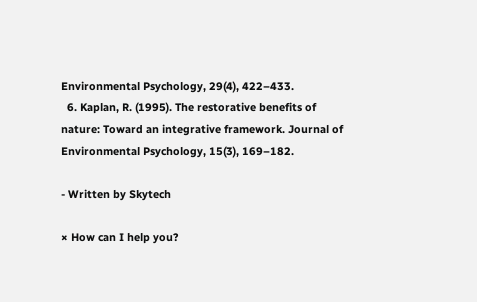Environmental Psychology, 29(4), 422–433.
  6. Kaplan, R. (1995). The restorative benefits of nature: Toward an integrative framework. Journal of Environmental Psychology, 15(3), 169–182.

- Written by Skytech

× How can I help you?